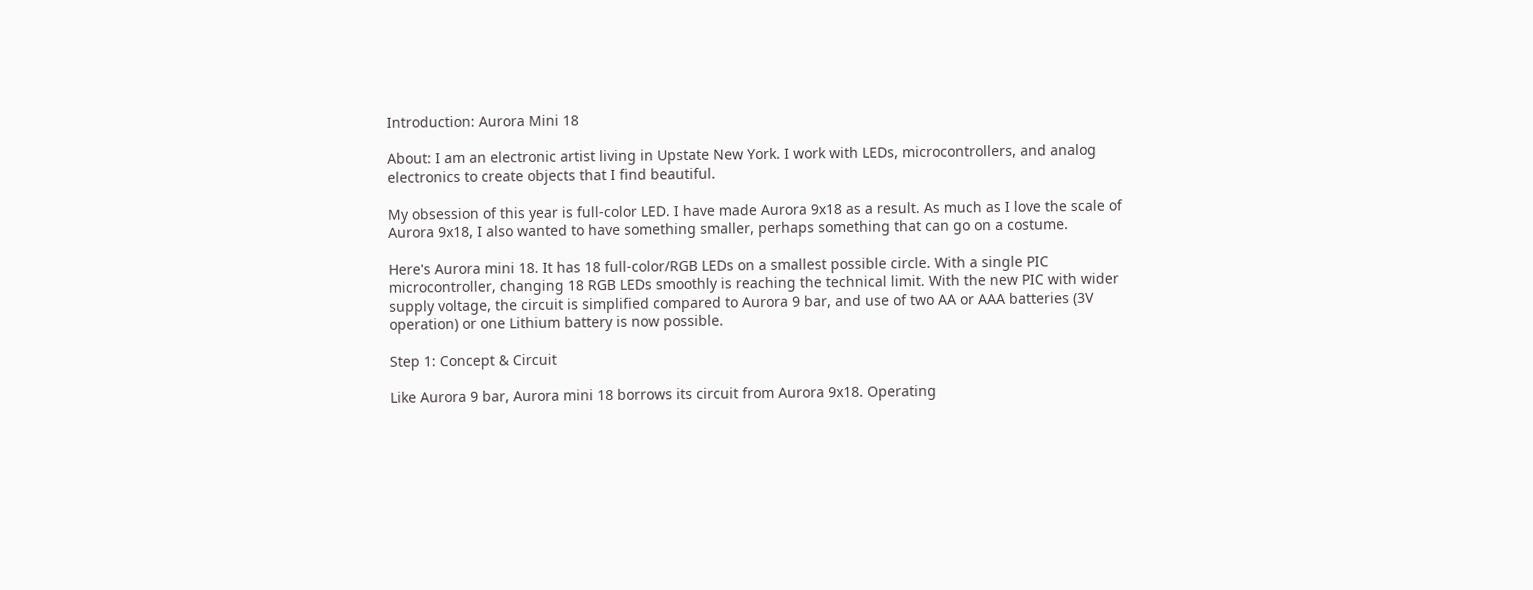Introduction: Aurora Mini 18

About: I am an electronic artist living in Upstate New York. I work with LEDs, microcontrollers, and analog electronics to create objects that I find beautiful.

My obsession of this year is full-color LED. I have made Aurora 9x18 as a result. As much as I love the scale of Aurora 9x18, I also wanted to have something smaller, perhaps something that can go on a costume.

Here's Aurora mini 18. It has 18 full-color/RGB LEDs on a smallest possible circle. With a single PIC microcontroller, changing 18 RGB LEDs smoothly is reaching the technical limit. With the new PIC with wider supply voltage, the circuit is simplified compared to Aurora 9 bar, and use of two AA or AAA batteries (3V operation) or one Lithium battery is now possible.

Step 1: Concept & Circuit

Like Aurora 9 bar, Aurora mini 18 borrows its circuit from Aurora 9x18. Operating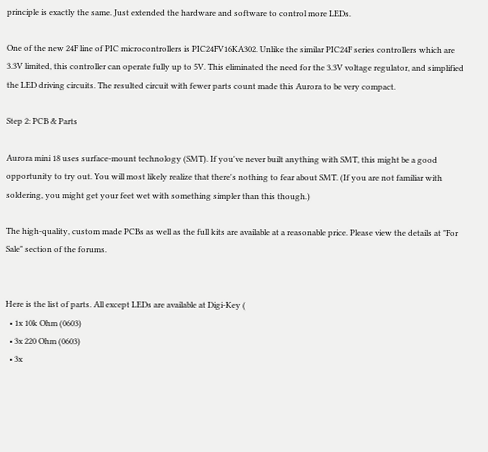principle is exactly the same. Just extended the hardware and software to control more LEDs.

One of the new 24F line of PIC microcontrollers is PIC24FV16KA302. Unlike the similar PIC24F series controllers which are 3.3V limited, this controller can operate fully up to 5V. This eliminated the need for the 3.3V voltage regulator, and simplified the LED driving circuits. The resulted circuit with fewer parts count made this Aurora to be very compact.

Step 2: PCB & Parts

Aurora mini 18 uses surface-mount technology (SMT). If you've never built anything with SMT, this might be a good opportunity to try out. You will most likely realize that there's nothing to fear about SMT. (If you are not familiar with soldering, you might get your feet wet with something simpler than this though.)

The high-quality, custom made PCBs as well as the full kits are available at a reasonable price. Please view the details at "For Sale" section of the forums.


Here is the list of parts. All except LEDs are available at Digi-Key (
  • 1x 10k Ohm (0603)
  • 3x 220 Ohm (0603)
  • 3x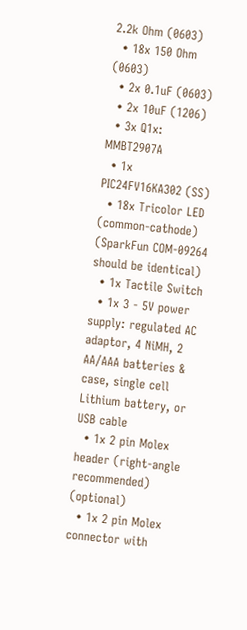2.2k Ohm (0603)
  • 18x 150 Ohm (0603)
  • 2x 0.1uF (0603)
  • 2x 10uF (1206)
  • 3x Q1x: MMBT2907A
  • 1x PIC24FV16KA302 (SS)
  • 18x Tricolor LED (common-cathode) (SparkFun COM-09264 should be identical)
  • 1x Tactile Switch
  • 1x 3 - 5V power supply: regulated AC adaptor, 4 NiMH, 2 AA/AAA batteries & case, single cell Lithium battery, or USB cable
  • 1x 2 pin Molex header (right-angle recommended) (optional)
  • 1x 2 pin Molex connector with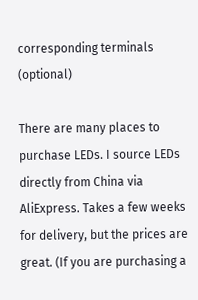corresponding terminals (optional)

There are many places to purchase LEDs. I source LEDs directly from China via AliExpress. Takes a few weeks for delivery, but the prices are great. (If you are purchasing a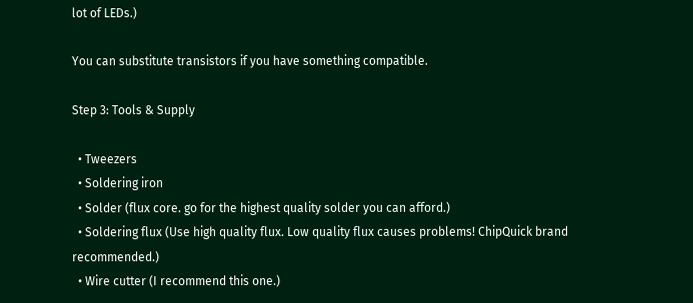lot of LEDs.)

You can substitute transistors if you have something compatible.

Step 3: Tools & Supply

  • Tweezers
  • Soldering iron
  • Solder (flux core. go for the highest quality solder you can afford.)
  • Soldering flux (Use high quality flux. Low quality flux causes problems! ChipQuick brand recommended.)
  • Wire cutter (I recommend this one.)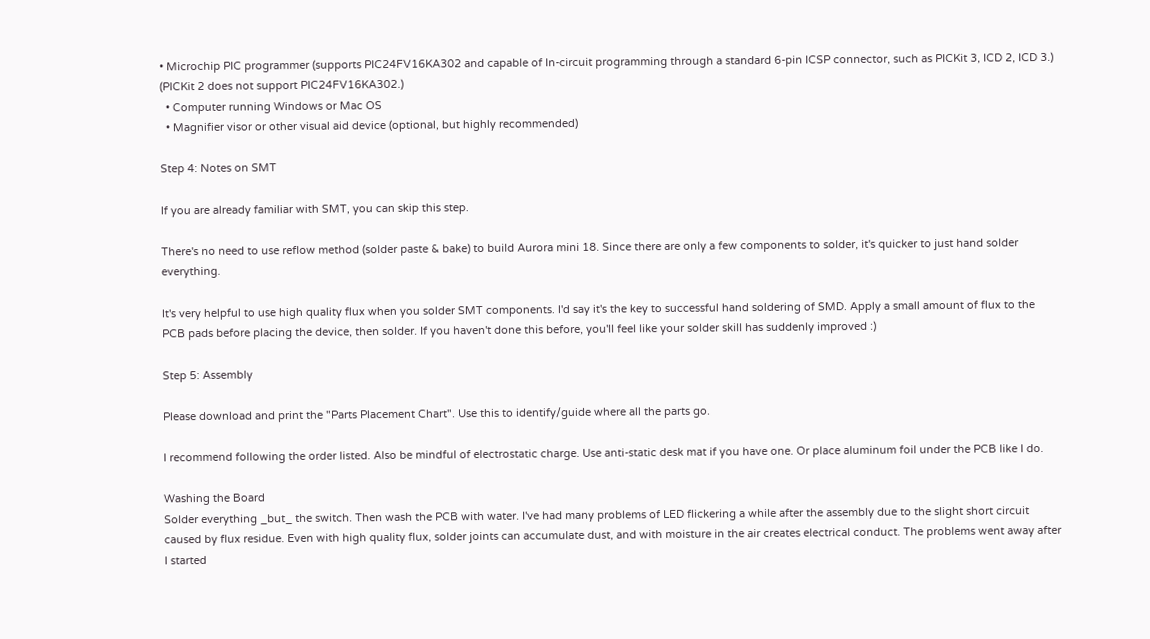• Microchip PIC programmer (supports PIC24FV16KA302 and capable of In-circuit programming through a standard 6-pin ICSP connector, such as PICKit 3, ICD 2, ICD 3.) (PICKit 2 does not support PIC24FV16KA302.)
  • Computer running Windows or Mac OS
  • Magnifier visor or other visual aid device (optional, but highly recommended)

Step 4: Notes on SMT

If you are already familiar with SMT, you can skip this step.

There's no need to use reflow method (solder paste & bake) to build Aurora mini 18. Since there are only a few components to solder, it's quicker to just hand solder everything.

It's very helpful to use high quality flux when you solder SMT components. I'd say it's the key to successful hand soldering of SMD. Apply a small amount of flux to the PCB pads before placing the device, then solder. If you haven't done this before, you'll feel like your solder skill has suddenly improved :)

Step 5: Assembly

Please download and print the "Parts Placement Chart". Use this to identify/guide where all the parts go.

I recommend following the order listed. Also be mindful of electrostatic charge. Use anti-static desk mat if you have one. Or place aluminum foil under the PCB like I do.

Washing the Board
Solder everything _but_ the switch. Then wash the PCB with water. I've had many problems of LED flickering a while after the assembly due to the slight short circuit caused by flux residue. Even with high quality flux, solder joints can accumulate dust, and with moisture in the air creates electrical conduct. The problems went away after I started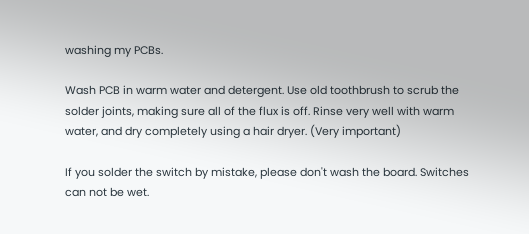washing my PCBs.

Wash PCB in warm water and detergent. Use old toothbrush to scrub the solder joints, making sure all of the flux is off. Rinse very well with warm water, and dry completely using a hair dryer. (Very important)

If you solder the switch by mistake, please don't wash the board. Switches can not be wet.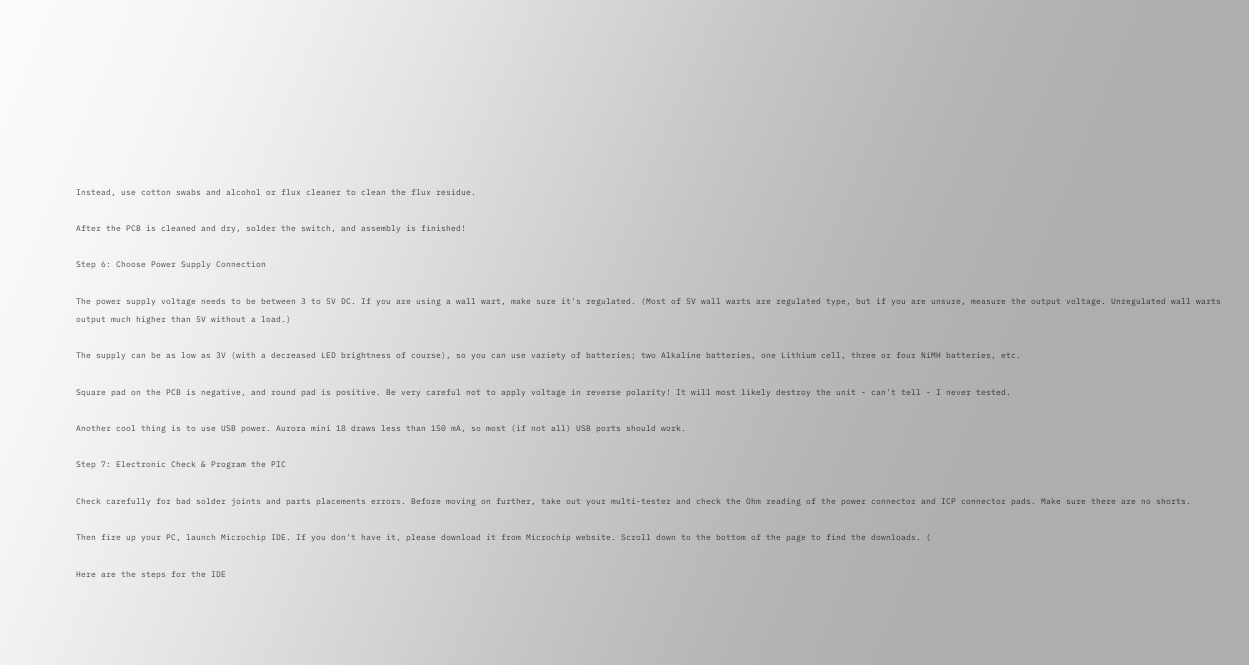Instead, use cotton swabs and alcohol or flux cleaner to clean the flux residue.

After the PCB is cleaned and dry, solder the switch, and assembly is finished!

Step 6: Choose Power Supply Connection

The power supply voltage needs to be between 3 to 5V DC. If you are using a wall wart, make sure it's regulated. (Most of 5V wall warts are regulated type, but if you are unsure, measure the output voltage. Unregulated wall warts output much higher than 5V without a load.)

The supply can be as low as 3V (with a decreased LED brightness of course), so you can use variety of batteries; two Alkaline batteries, one Lithium cell, three or four NiMH batteries, etc.

Square pad on the PCB is negative, and round pad is positive. Be very careful not to apply voltage in reverse polarity! It will most likely destroy the unit - can't tell - I never tested.

Another cool thing is to use USB power. Aurora mini 18 draws less than 150 mA, so most (if not all) USB ports should work.

Step 7: Electronic Check & Program the PIC

Check carefully for bad solder joints and parts placements errors. Before moving on further, take out your multi-tester and check the Ohm reading of the power connector and ICP connector pads. Make sure there are no shorts.

Then fire up your PC, launch Microchip IDE. If you don't have it, please download it from Microchip website. Scroll down to the bottom of the page to find the downloads. (

Here are the steps for the IDE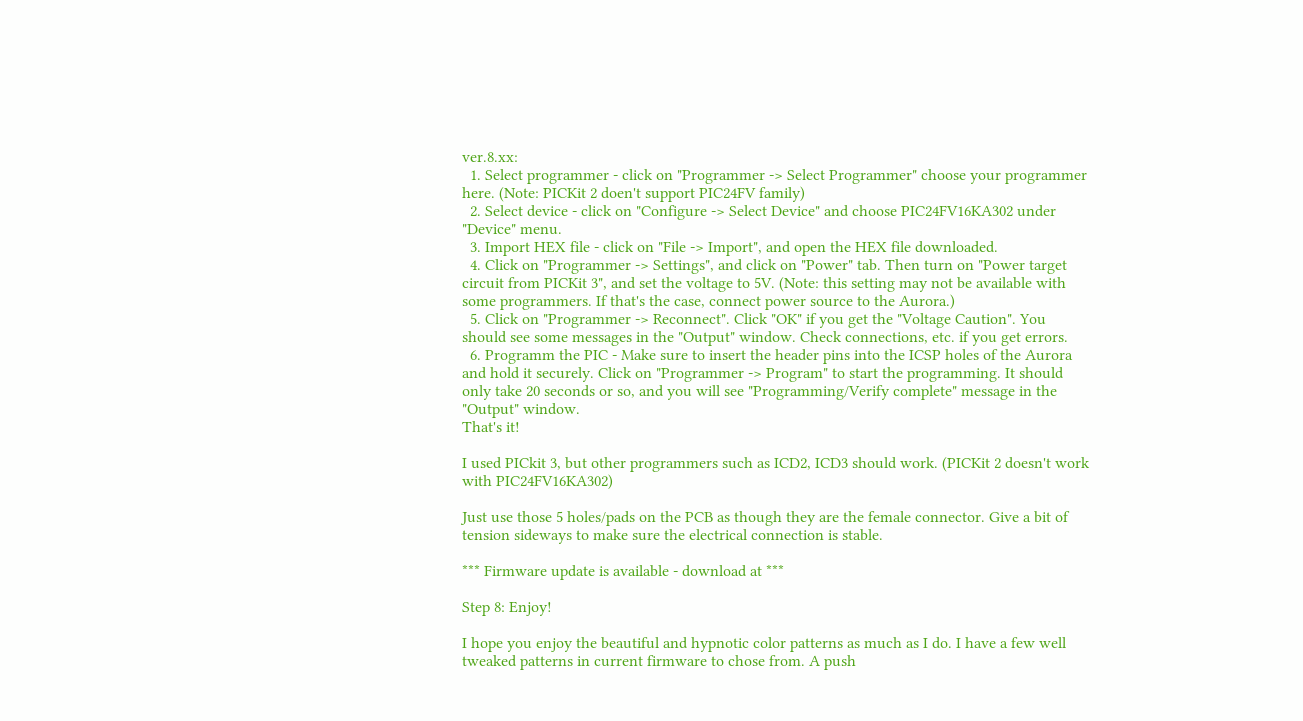ver.8.xx:
  1. Select programmer - click on "Programmer -> Select Programmer" choose your programmer here. (Note: PICKit 2 doen't support PIC24FV family)
  2. Select device - click on "Configure -> Select Device" and choose PIC24FV16KA302 under "Device" menu.
  3. Import HEX file - click on "File -> Import", and open the HEX file downloaded.
  4. Click on "Programmer -> Settings", and click on "Power" tab. Then turn on "Power target circuit from PICKit 3", and set the voltage to 5V. (Note: this setting may not be available with some programmers. If that's the case, connect power source to the Aurora.)
  5. Click on "Programmer -> Reconnect". Click "OK" if you get the "Voltage Caution". You should see some messages in the "Output" window. Check connections, etc. if you get errors.
  6. Programm the PIC - Make sure to insert the header pins into the ICSP holes of the Aurora and hold it securely. Click on "Programmer -> Program" to start the programming. It should only take 20 seconds or so, and you will see "Programming/Verify complete" message in the "Output" window.
That's it!

I used PICkit 3, but other programmers such as ICD2, ICD3 should work. (PICKit 2 doesn't work with PIC24FV16KA302)

Just use those 5 holes/pads on the PCB as though they are the female connector. Give a bit of tension sideways to make sure the electrical connection is stable.

*** Firmware update is available - download at ***

Step 8: Enjoy!

I hope you enjoy the beautiful and hypnotic color patterns as much as I do. I have a few well tweaked patterns in current firmware to chose from. A push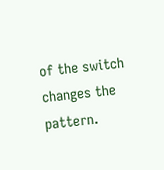of the switch changes the pattern.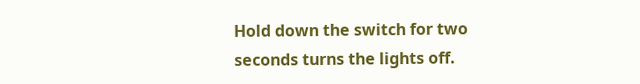Hold down the switch for two seconds turns the lights off.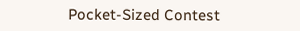Pocket-Sized Contest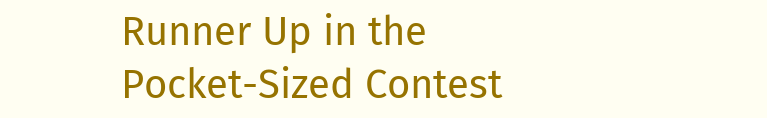Runner Up in the
Pocket-Sized Contest